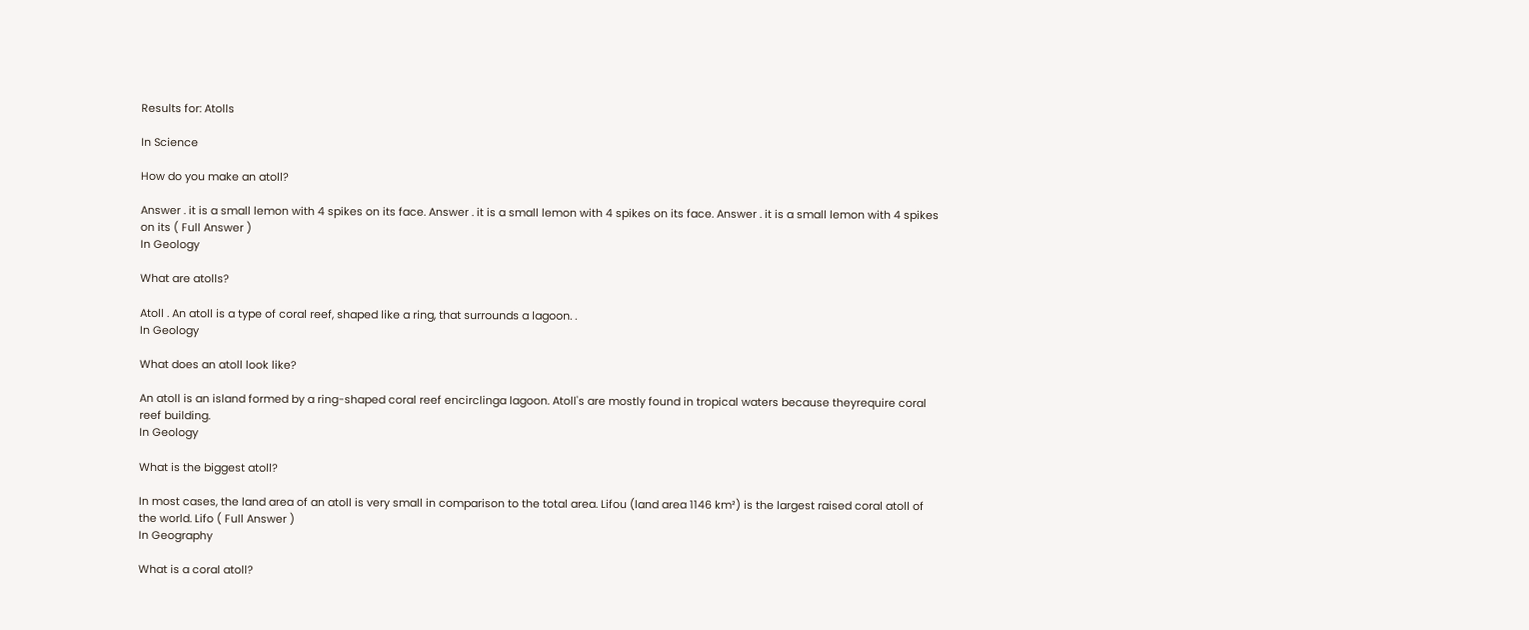Results for: Atolls

In Science

How do you make an atoll?

Answer . it is a small lemon with 4 spikes on its face. Answer . it is a small lemon with 4 spikes on its face. Answer . it is a small lemon with 4 spikes on its ( Full Answer )
In Geology

What are atolls?

Atoll . An atoll is a type of coral reef, shaped like a ring, that surrounds a lagoon. .
In Geology

What does an atoll look like?

An atoll is an island formed by a ring-shaped coral reef encirclinga lagoon. Atoll's are mostly found in tropical waters because theyrequire coral reef building.
In Geology

What is the biggest atoll?

In most cases, the land area of an atoll is very small in comparison to the total area. Lifou (land area 1146 km²) is the largest raised coral atoll of the world. Lifo ( Full Answer )
In Geography

What is a coral atoll?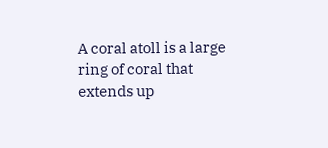A coral atoll is a large ring of coral that extends up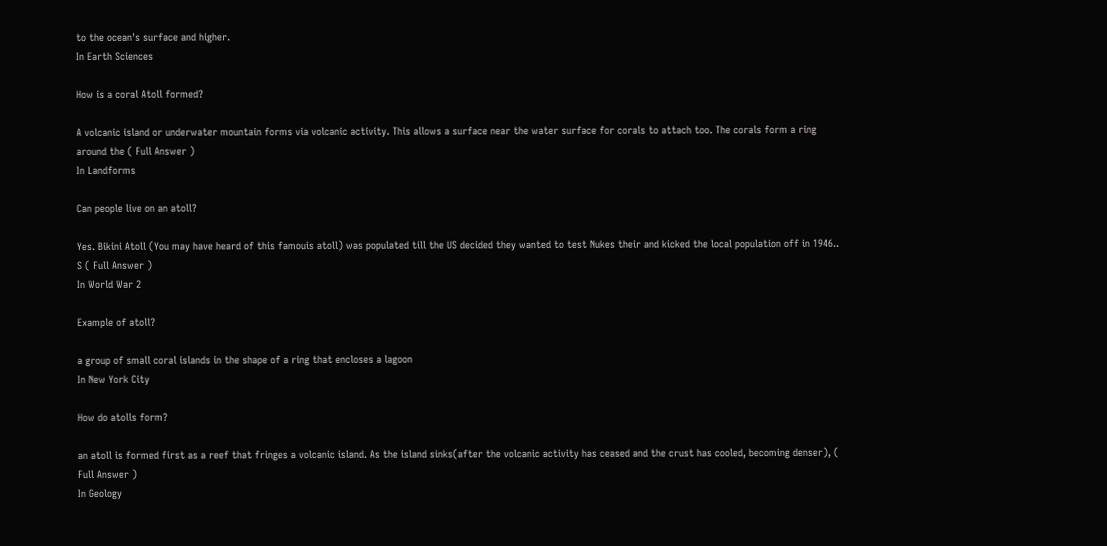to the ocean's surface and higher.
In Earth Sciences

How is a coral Atoll formed?

A volcanic island or underwater mountain forms via volcanic activity. This allows a surface near the water surface for corals to attach too. The corals form a ring around the ( Full Answer )
In Landforms

Can people live on an atoll?

Yes. Bikini Atoll (You may have heard of this famouis atoll) was populated till the US decided they wanted to test Nukes their and kicked the local population off in 1946.. S ( Full Answer )
In World War 2

Example of atoll?

a group of small coral islands in the shape of a ring that encloses a lagoon
In New York City

How do atolls form?

an atoll is formed first as a reef that fringes a volcanic island. As the island sinks(after the volcanic activity has ceased and the crust has cooled, becoming denser), ( Full Answer )
In Geology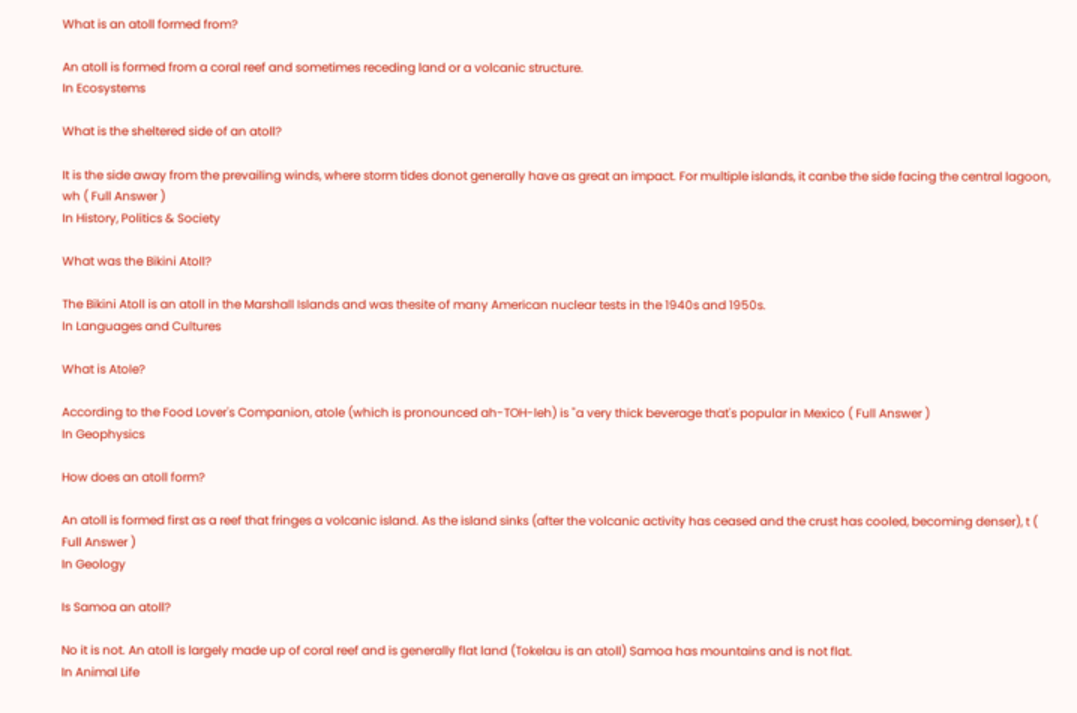What is an atoll formed from?

An atoll is formed from a coral reef and sometimes receding land or a volcanic structure.
In Ecosystems

What is the sheltered side of an atoll?

It is the side away from the prevailing winds, where storm tides donot generally have as great an impact. For multiple islands, it canbe the side facing the central lagoon, wh ( Full Answer )
In History, Politics & Society

What was the Bikini Atoll?

The Bikini Atoll is an atoll in the Marshall Islands and was thesite of many American nuclear tests in the 1940s and 1950s.
In Languages and Cultures

What is Atole?

According to the Food Lover's Companion, atole (which is pronounced ah-TOH-leh) is "a very thick beverage that's popular in Mexico ( Full Answer )
In Geophysics

How does an atoll form?

An atoll is formed first as a reef that fringes a volcanic island. As the island sinks (after the volcanic activity has ceased and the crust has cooled, becoming denser), t ( Full Answer )
In Geology

Is Samoa an atoll?

No it is not. An atoll is largely made up of coral reef and is generally flat land (Tokelau is an atoll) Samoa has mountains and is not flat.
In Animal Life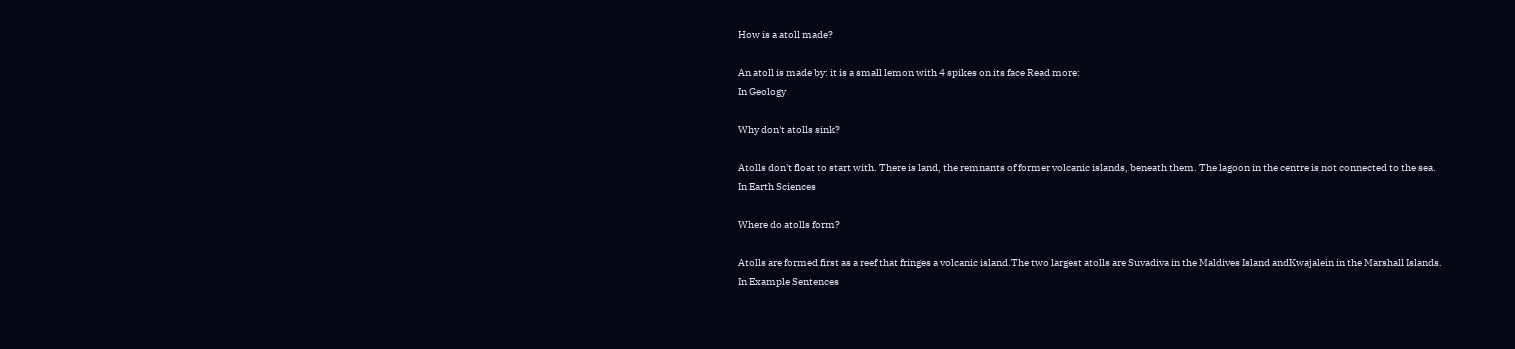How is a atoll made?

An atoll is made by: it is a small lemon with 4 spikes on its face Read more:
In Geology

Why don't atolls sink?

Atolls don't float to start with. There is land, the remnants of former volcanic islands, beneath them. The lagoon in the centre is not connected to the sea.
In Earth Sciences

Where do atolls form?

Atolls are formed first as a reef that fringes a volcanic island.The two largest atolls are Suvadiva in the Maldives Island andKwajalein in the Marshall Islands.
In Example Sentences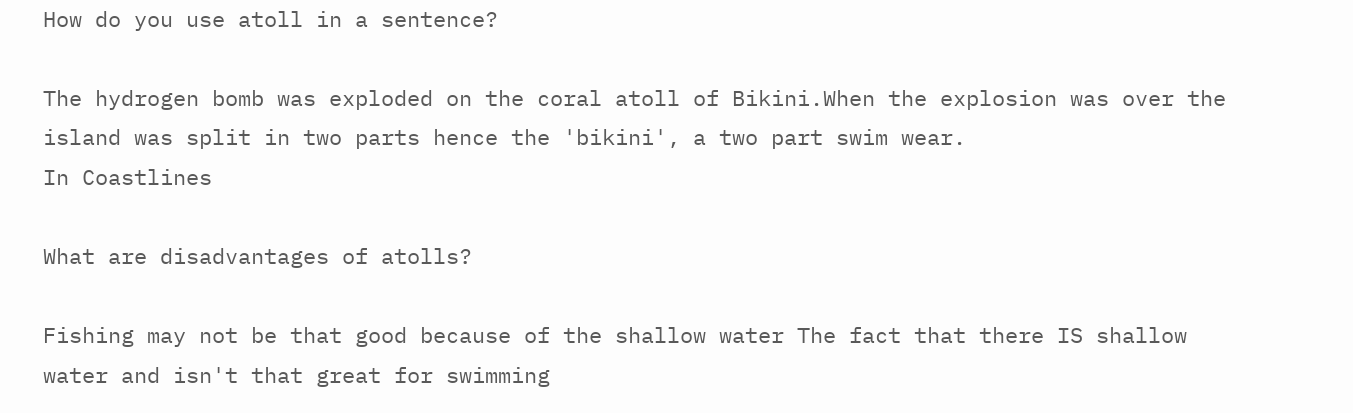How do you use atoll in a sentence?

The hydrogen bomb was exploded on the coral atoll of Bikini.When the explosion was over the island was split in two parts hence the 'bikini', a two part swim wear.
In Coastlines

What are disadvantages of atolls?

Fishing may not be that good because of the shallow water The fact that there IS shallow water and isn't that great for swimming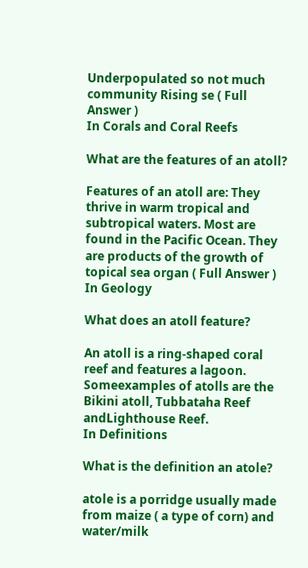Underpopulated so not much community Rising se ( Full Answer )
In Corals and Coral Reefs

What are the features of an atoll?

Features of an atoll are: They thrive in warm tropical and subtropical waters. Most are found in the Pacific Ocean. They are products of the growth of topical sea organ ( Full Answer )
In Geology

What does an atoll feature?

An atoll is a ring-shaped coral reef and features a lagoon. Someexamples of atolls are the Bikini atoll, Tubbataha Reef andLighthouse Reef.
In Definitions

What is the definition an atole?

atole is a porridge usually made from maize ( a type of corn) and water/milk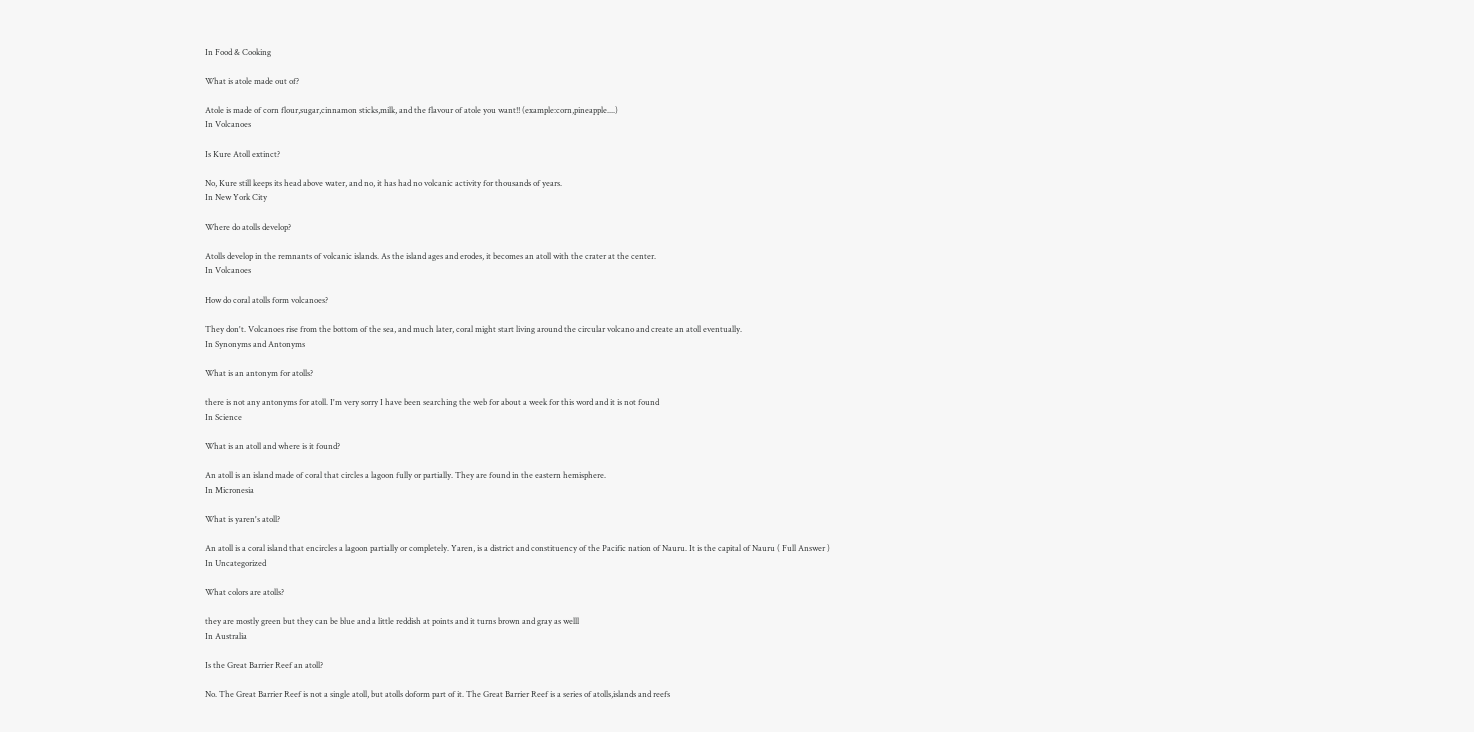In Food & Cooking

What is atole made out of?

Atole is made of corn flour,sugar,cinnamon sticks,milk, and the flavour of atole you want!! (example:corn,pineapple....)
In Volcanoes

Is Kure Atoll extinct?

No, Kure still keeps its head above water, and no, it has had no volcanic activity for thousands of years.
In New York City

Where do atolls develop?

Atolls develop in the remnants of volcanic islands. As the island ages and erodes, it becomes an atoll with the crater at the center.
In Volcanoes

How do coral atolls form volcanoes?

They don't. Volcanoes rise from the bottom of the sea, and much later, coral might start living around the circular volcano and create an atoll eventually.
In Synonyms and Antonyms

What is an antonym for atolls?

there is not any antonyms for atoll. I'm very sorry I have been searching the web for about a week for this word and it is not found
In Science

What is an atoll and where is it found?

An atoll is an island made of coral that circles a lagoon fully or partially. They are found in the eastern hemisphere.
In Micronesia

What is yaren's atoll?

An atoll is a coral island that encircles a lagoon partially or completely. Yaren, is a district and constituency of the Pacific nation of Nauru. It is the capital of Nauru ( Full Answer )
In Uncategorized

What colors are atolls?

they are mostly green but they can be blue and a little reddish at points and it turns brown and gray as welll
In Australia

Is the Great Barrier Reef an atoll?

No. The Great Barrier Reef is not a single atoll, but atolls doform part of it. The Great Barrier Reef is a series of atolls,islands and reefs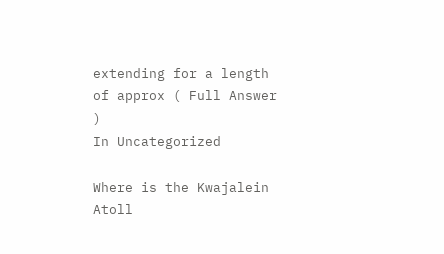extending for a length of approx ( Full Answer )
In Uncategorized

Where is the Kwajalein Atoll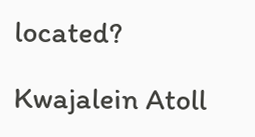located?

Kwajalein Atoll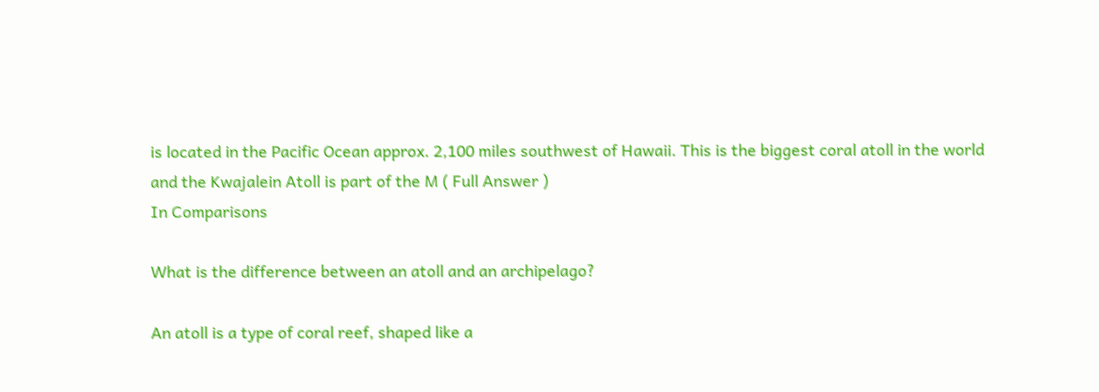is located in the Pacific Ocean approx. 2,100 miles southwest of Hawaii. This is the biggest coral atoll in the world and the Kwajalein Atoll is part of the M ( Full Answer )
In Comparisons

What is the difference between an atoll and an archipelago?

An atoll is a type of coral reef, shaped like a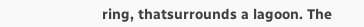ring, thatsurrounds a lagoon. The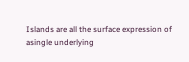Islands are all the surface expression of asingle underlying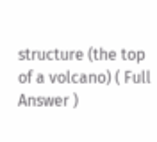structure (the top of a volcano) ( Full Answer )